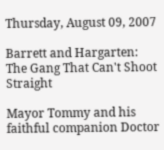Thursday, August 09, 2007

Barrett and Hargarten: The Gang That Can't Shoot Straight

Mayor Tommy and his faithful companion Doctor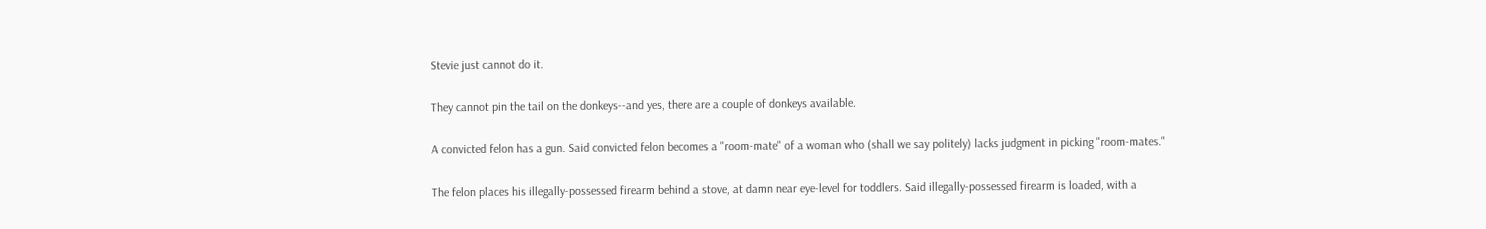Stevie just cannot do it.

They cannot pin the tail on the donkeys--and yes, there are a couple of donkeys available.

A convicted felon has a gun. Said convicted felon becomes a "room-mate" of a woman who (shall we say politely) lacks judgment in picking "room-mates."

The felon places his illegally-possessed firearm behind a stove, at damn near eye-level for toddlers. Said illegally-possessed firearm is loaded, with a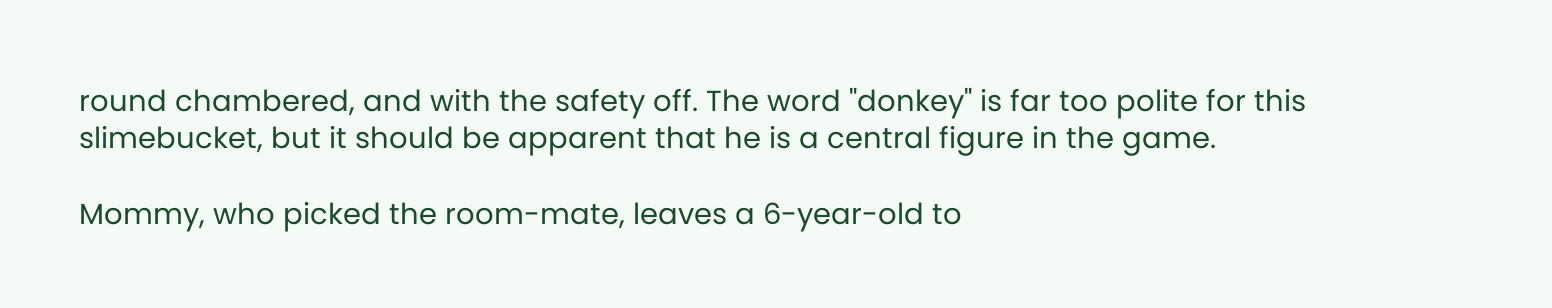round chambered, and with the safety off. The word "donkey" is far too polite for this slimebucket, but it should be apparent that he is a central figure in the game.

Mommy, who picked the room-mate, leaves a 6-year-old to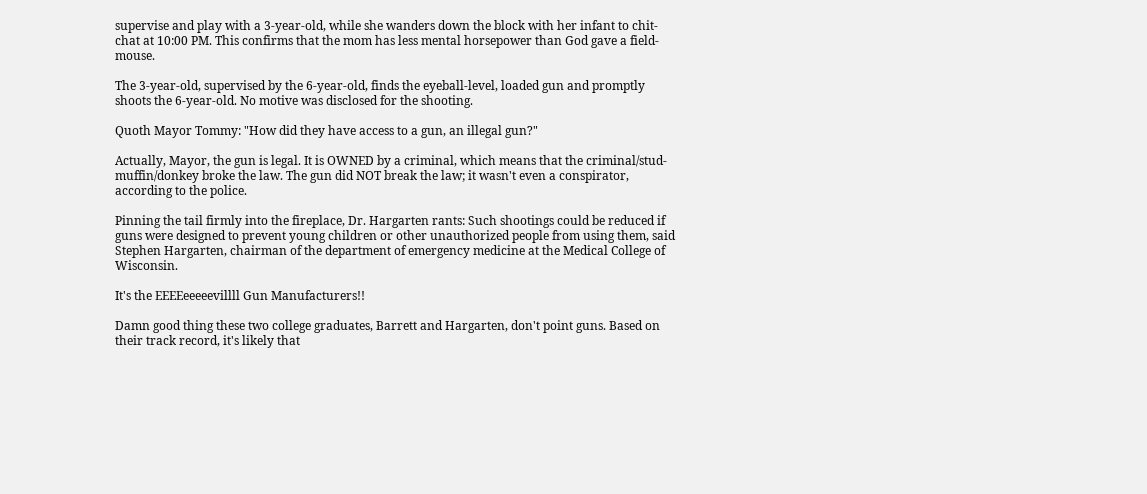supervise and play with a 3-year-old, while she wanders down the block with her infant to chit-chat at 10:00 PM. This confirms that the mom has less mental horsepower than God gave a field-mouse.

The 3-year-old, supervised by the 6-year-old, finds the eyeball-level, loaded gun and promptly shoots the 6-year-old. No motive was disclosed for the shooting.

Quoth Mayor Tommy: "How did they have access to a gun, an illegal gun?"

Actually, Mayor, the gun is legal. It is OWNED by a criminal, which means that the criminal/stud-muffin/donkey broke the law. The gun did NOT break the law; it wasn't even a conspirator, according to the police.

Pinning the tail firmly into the fireplace, Dr. Hargarten rants: Such shootings could be reduced if guns were designed to prevent young children or other unauthorized people from using them, said Stephen Hargarten, chairman of the department of emergency medicine at the Medical College of Wisconsin.

It's the EEEEeeeeevillll Gun Manufacturers!!

Damn good thing these two college graduates, Barrett and Hargarten, don't point guns. Based on their track record, it's likely that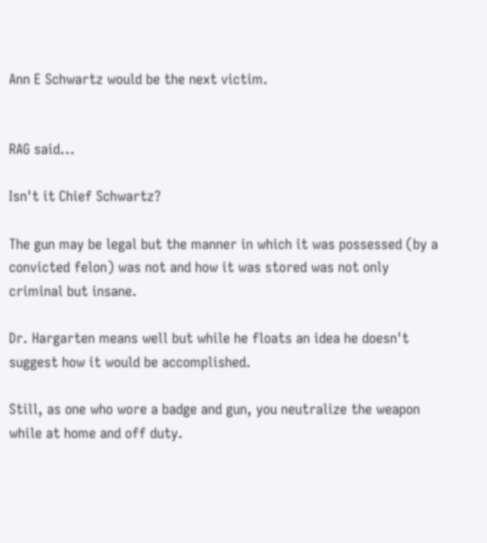Ann E Schwartz would be the next victim.


RAG said...

Isn't it Chief Schwartz?

The gun may be legal but the manner in which it was possessed (by a convicted felon) was not and how it was stored was not only criminal but insane.

Dr. Hargarten means well but while he floats an idea he doesn't suggest how it would be accomplished.

Still, as one who wore a badge and gun, you neutralize the weapon while at home and off duty.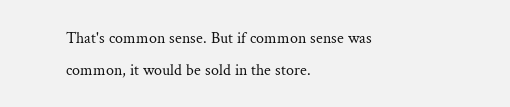That's common sense. But if common sense was common, it would be sold in the store.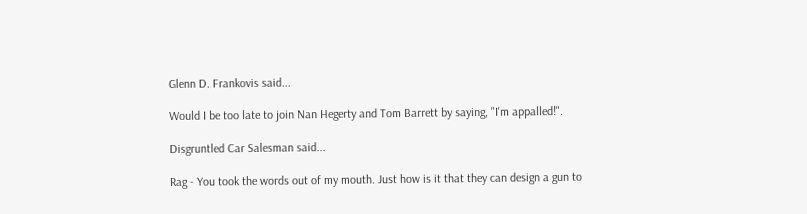Glenn D. Frankovis said...

Would I be too late to join Nan Hegerty and Tom Barrett by saying, "I'm appalled!".

Disgruntled Car Salesman said...

Rag - You took the words out of my mouth. Just how is it that they can design a gun to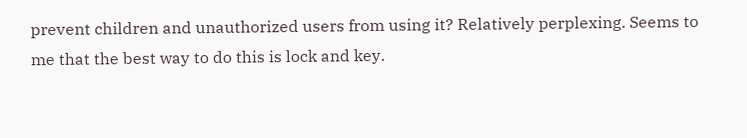prevent children and unauthorized users from using it? Relatively perplexing. Seems to me that the best way to do this is lock and key.